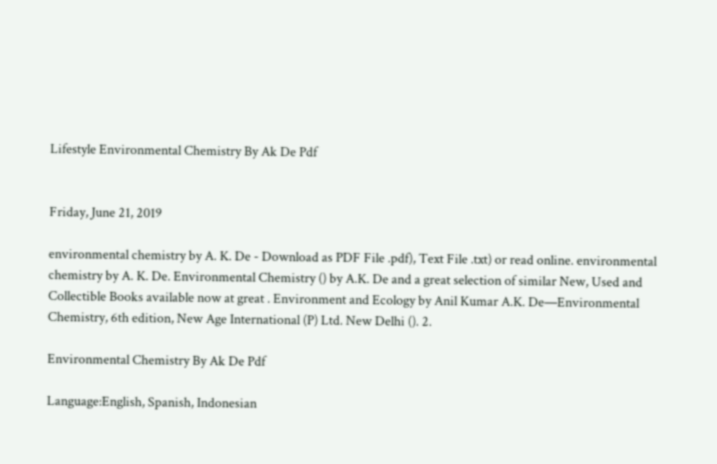Lifestyle Environmental Chemistry By Ak De Pdf


Friday, June 21, 2019

environmental chemistry by A. K. De - Download as PDF File .pdf), Text File .txt) or read online. environmental chemistry by A. K. De. Environmental Chemistry () by A.K. De and a great selection of similar New, Used and Collectible Books available now at great . Environment and Ecology by Anil Kumar A.K. De—Environmental Chemistry, 6th edition, New Age International (P) Ltd. New Delhi (). 2.

Environmental Chemistry By Ak De Pdf

Language:English, Spanish, Indonesian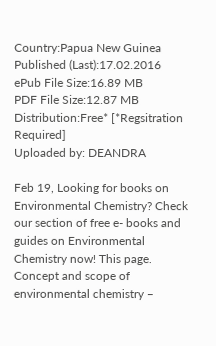Country:Papua New Guinea
Published (Last):17.02.2016
ePub File Size:16.89 MB
PDF File Size:12.87 MB
Distribution:Free* [*Regsitration Required]
Uploaded by: DEANDRA

Feb 19, Looking for books on Environmental Chemistry? Check our section of free e- books and guides on Environmental Chemistry now! This page. Concept and scope of environmental chemistry –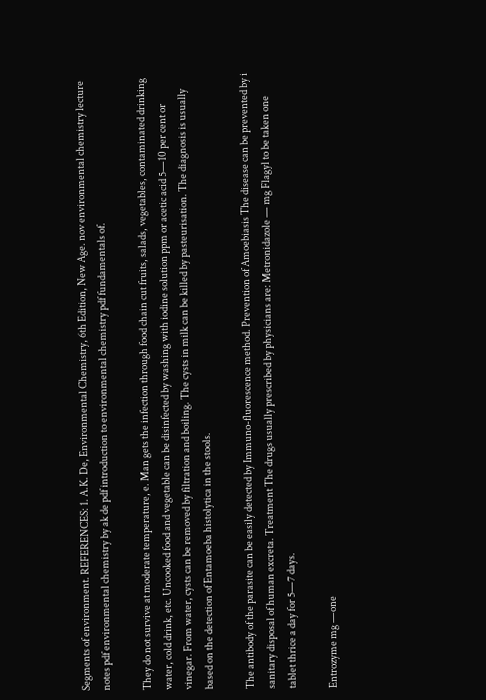Segments of environment. REFERENCES: 1. A.K. De, Environmental Chemistry, 6th Edition, New Age. nov environmental chemistry lecture notes pdf environmental chemistry by ak de pdf introduction to environmental chemistry pdf fundamentals of.

They do not survive at moderate temperature, e. Man gets the infection through food chain cut fruits, salads, vegetables, contaminated drinking water, cold drink, etc. Uncooked food and vegetable can be disinfected by washing with iodine solution ppm or acetic acid 5—10 per cent or vinegar. From water, cysts can be removed by filtration and boiling. The cysts in milk can be killed by pasteurisation. The diagnosis is usually based on the detection of Entamoeba histolytica in the stools.

The antibody of the parasite can be easily detected by Immuno-fluorescence method. Prevention of Amoebiasis The disease can be prevented by i sanitary disposal of human excreta. Treatment The drugs usually prescribed by physicians are: Metronidazole — mg Flagyl to be taken one tablet thrice a day for 5—7 days.

Entrozyme mg —one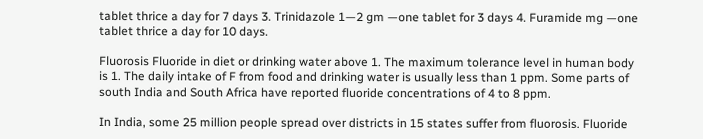tablet thrice a day for 7 days 3. Trinidazole 1—2 gm —one tablet for 3 days 4. Furamide mg —one tablet thrice a day for 10 days.

Fluorosis Fluoride in diet or drinking water above 1. The maximum tolerance level in human body is 1. The daily intake of F from food and drinking water is usually less than 1 ppm. Some parts of south India and South Africa have reported fluoride concentrations of 4 to 8 ppm.

In India, some 25 million people spread over districts in 15 states suffer from fluorosis. Fluoride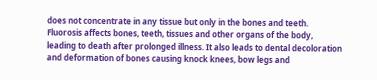does not concentrate in any tissue but only in the bones and teeth. Fluorosis affects bones, teeth, tissues and other organs of the body, leading to death after prolonged illness. It also leads to dental decoloration and deformation of bones causing knock knees, bow legs and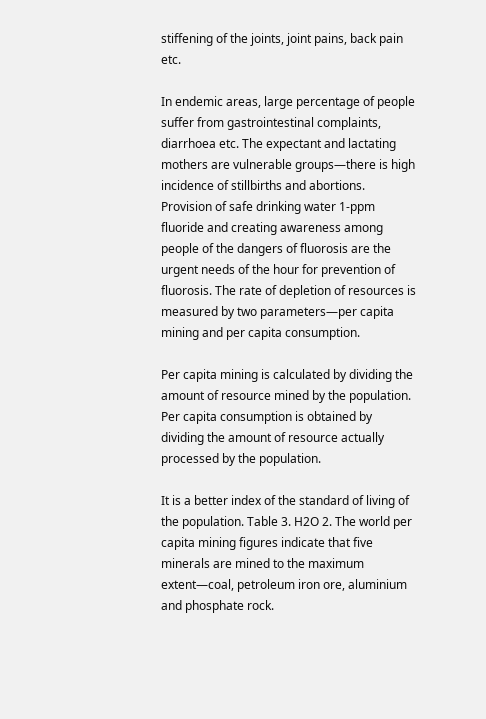stiffening of the joints, joint pains, back pain etc.

In endemic areas, large percentage of people suffer from gastrointestinal complaints, diarrhoea etc. The expectant and lactating mothers are vulnerable groups—there is high incidence of stillbirths and abortions. Provision of safe drinking water 1-ppm fluoride and creating awareness among people of the dangers of fluorosis are the urgent needs of the hour for prevention of fluorosis. The rate of depletion of resources is measured by two parameters—per capita mining and per capita consumption.

Per capita mining is calculated by dividing the amount of resource mined by the population. Per capita consumption is obtained by dividing the amount of resource actually processed by the population.

It is a better index of the standard of living of the population. Table 3. H2O 2. The world per capita mining figures indicate that five minerals are mined to the maximum extent—coal, petroleum iron ore, aluminium and phosphate rock.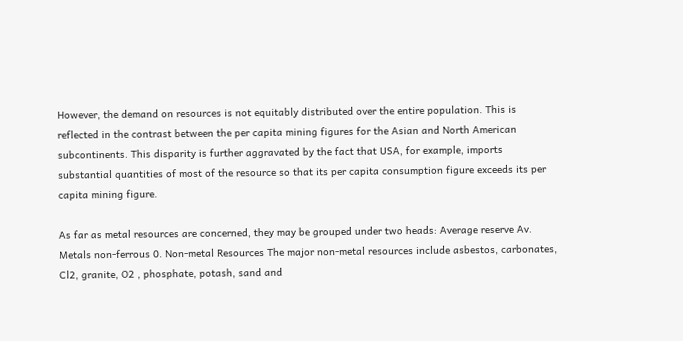However, the demand on resources is not equitably distributed over the entire population. This is reflected in the contrast between the per capita mining figures for the Asian and North American subcontinents. This disparity is further aggravated by the fact that USA, for example, imports substantial quantities of most of the resource so that its per capita consumption figure exceeds its per capita mining figure.

As far as metal resources are concerned, they may be grouped under two heads: Average reserve Av. Metals non-ferrous 0. Non-metal Resources The major non-metal resources include asbestos, carbonates, Cl2, granite, O2 , phosphate, potash, sand and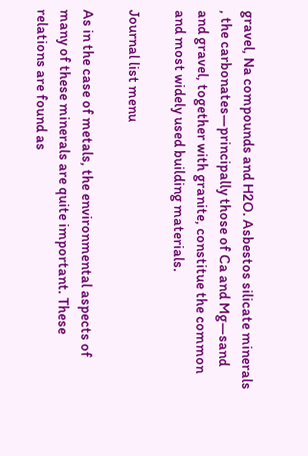gravel, Na compounds and H2O. Asbestos silicate minerals , the carbonates—principally those of Ca and Mg—sand and gravel, together with granite, constitue the common and most widely used building materials.

Journal list menu

As in the case of metals, the environmental aspects of many of these minerals are quite important. These relations are found as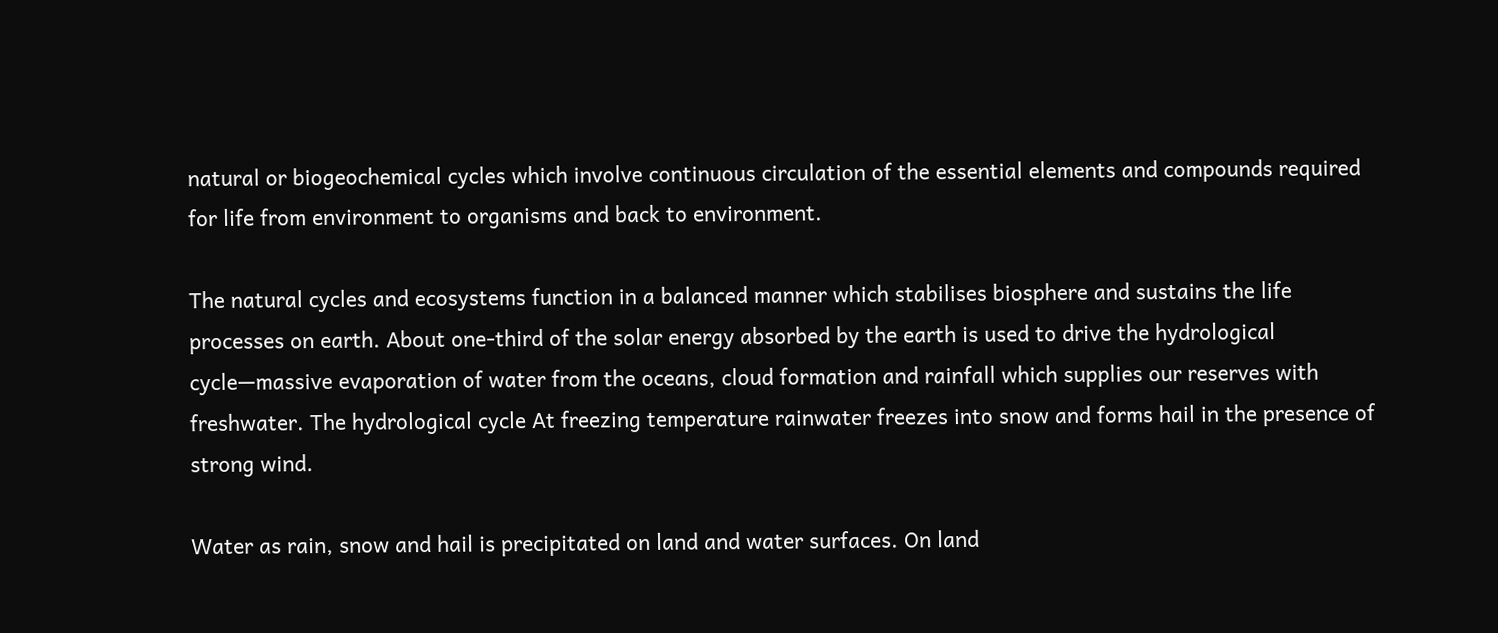natural or biogeochemical cycles which involve continuous circulation of the essential elements and compounds required for life from environment to organisms and back to environment.

The natural cycles and ecosystems function in a balanced manner which stabilises biosphere and sustains the life processes on earth. About one-third of the solar energy absorbed by the earth is used to drive the hydrological cycle—massive evaporation of water from the oceans, cloud formation and rainfall which supplies our reserves with freshwater. The hydrological cycle At freezing temperature rainwater freezes into snow and forms hail in the presence of strong wind.

Water as rain, snow and hail is precipitated on land and water surfaces. On land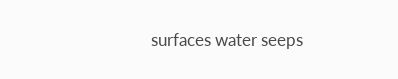surfaces water seeps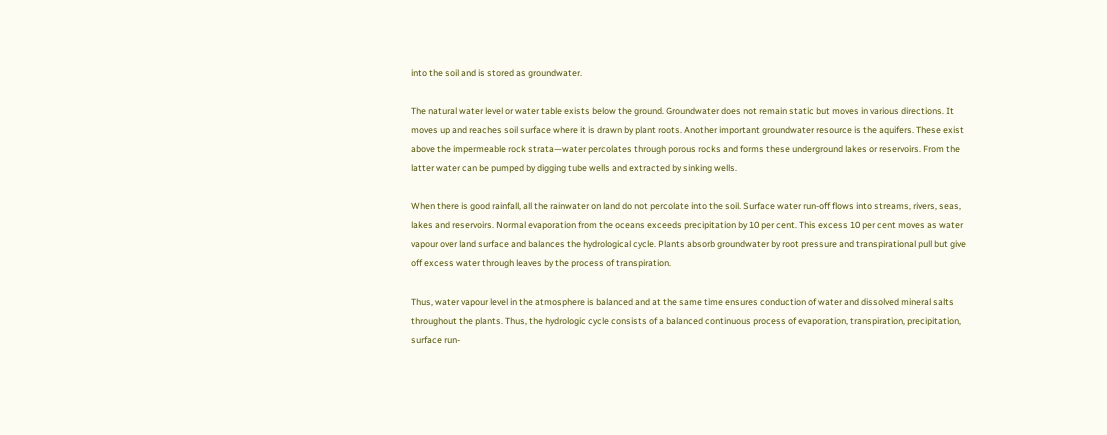into the soil and is stored as groundwater.

The natural water level or water table exists below the ground. Groundwater does not remain static but moves in various directions. It moves up and reaches soil surface where it is drawn by plant roots. Another important groundwater resource is the aquifers. These exist above the impermeable rock strata—water percolates through porous rocks and forms these underground lakes or reservoirs. From the latter water can be pumped by digging tube wells and extracted by sinking wells.

When there is good rainfall, all the rainwater on land do not percolate into the soil. Surface water run-off flows into streams, rivers, seas, lakes and reservoirs. Normal evaporation from the oceans exceeds precipitation by 10 per cent. This excess 10 per cent moves as water vapour over land surface and balances the hydrological cycle. Plants absorb groundwater by root pressure and transpirational pull but give off excess water through leaves by the process of transpiration.

Thus, water vapour level in the atmosphere is balanced and at the same time ensures conduction of water and dissolved mineral salts throughout the plants. Thus, the hydrologic cycle consists of a balanced continuous process of evaporation, transpiration, precipitation, surface run-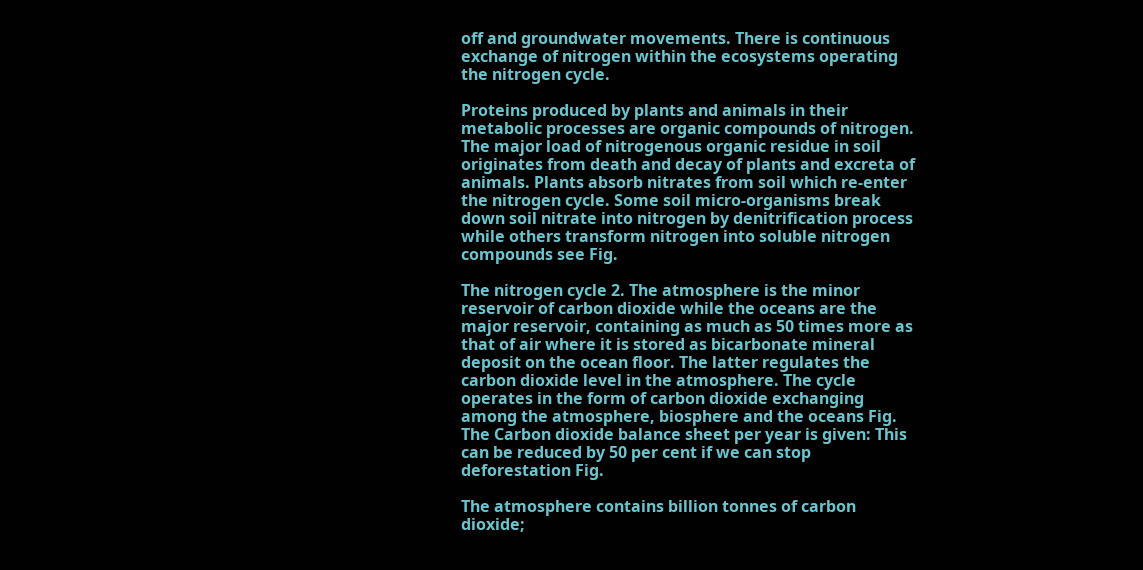off and groundwater movements. There is continuous exchange of nitrogen within the ecosystems operating the nitrogen cycle.

Proteins produced by plants and animals in their metabolic processes are organic compounds of nitrogen. The major load of nitrogenous organic residue in soil originates from death and decay of plants and excreta of animals. Plants absorb nitrates from soil which re-enter the nitrogen cycle. Some soil micro-organisms break down soil nitrate into nitrogen by denitrification process while others transform nitrogen into soluble nitrogen compounds see Fig.

The nitrogen cycle 2. The atmosphere is the minor reservoir of carbon dioxide while the oceans are the major reservoir, containing as much as 50 times more as that of air where it is stored as bicarbonate mineral deposit on the ocean floor. The latter regulates the carbon dioxide level in the atmosphere. The cycle operates in the form of carbon dioxide exchanging among the atmosphere, biosphere and the oceans Fig. The Carbon dioxide balance sheet per year is given: This can be reduced by 50 per cent if we can stop deforestation Fig.

The atmosphere contains billion tonnes of carbon dioxide;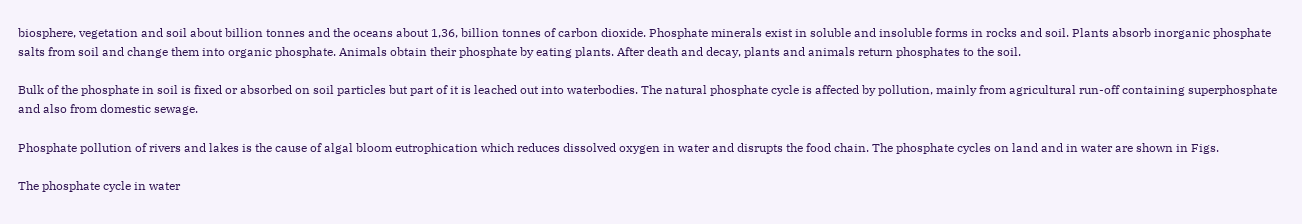biosphere, vegetation and soil about billion tonnes and the oceans about 1,36, billion tonnes of carbon dioxide. Phosphate minerals exist in soluble and insoluble forms in rocks and soil. Plants absorb inorganic phosphate salts from soil and change them into organic phosphate. Animals obtain their phosphate by eating plants. After death and decay, plants and animals return phosphates to the soil.

Bulk of the phosphate in soil is fixed or absorbed on soil particles but part of it is leached out into waterbodies. The natural phosphate cycle is affected by pollution, mainly from agricultural run-off containing superphosphate and also from domestic sewage.

Phosphate pollution of rivers and lakes is the cause of algal bloom eutrophication which reduces dissolved oxygen in water and disrupts the food chain. The phosphate cycles on land and in water are shown in Figs.

The phosphate cycle in water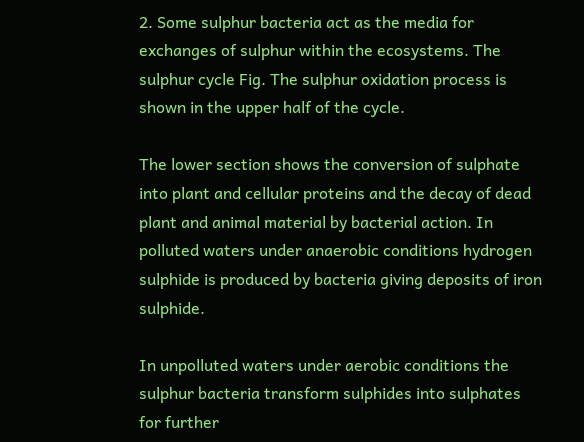2. Some sulphur bacteria act as the media for exchanges of sulphur within the ecosystems. The sulphur cycle Fig. The sulphur oxidation process is shown in the upper half of the cycle.

The lower section shows the conversion of sulphate into plant and cellular proteins and the decay of dead plant and animal material by bacterial action. In polluted waters under anaerobic conditions hydrogen sulphide is produced by bacteria giving deposits of iron sulphide.

In unpolluted waters under aerobic conditions the sulphur bacteria transform sulphides into sulphates for further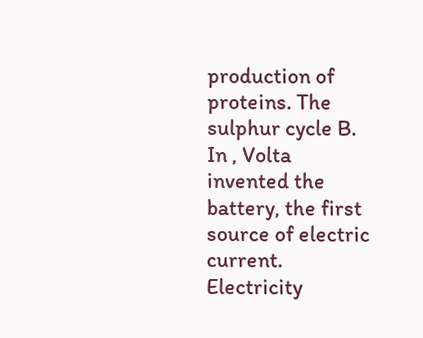production of proteins. The sulphur cycle B. In , Volta invented the battery, the first source of electric current. Electricity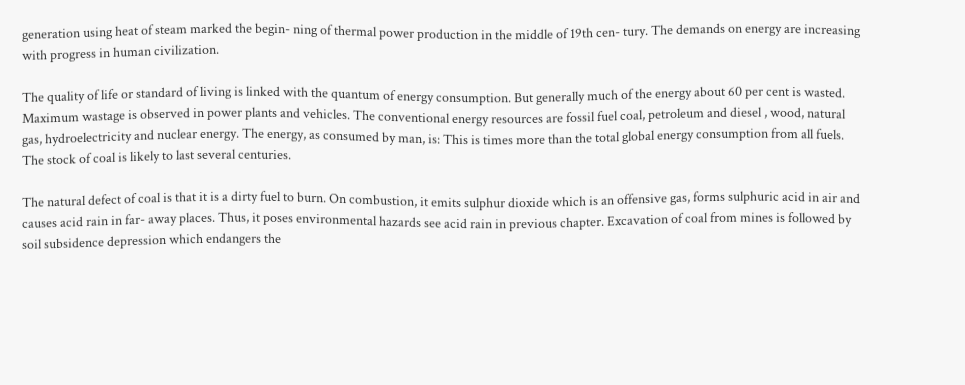generation using heat of steam marked the begin- ning of thermal power production in the middle of 19th cen- tury. The demands on energy are increasing with progress in human civilization.

The quality of life or standard of living is linked with the quantum of energy consumption. But generally much of the energy about 60 per cent is wasted. Maximum wastage is observed in power plants and vehicles. The conventional energy resources are fossil fuel coal, petroleum and diesel , wood, natural gas, hydroelectricity and nuclear energy. The energy, as consumed by man, is: This is times more than the total global energy consumption from all fuels. The stock of coal is likely to last several centuries.

The natural defect of coal is that it is a dirty fuel to burn. On combustion, it emits sulphur dioxide which is an offensive gas, forms sulphuric acid in air and causes acid rain in far- away places. Thus, it poses environmental hazards see acid rain in previous chapter. Excavation of coal from mines is followed by soil subsidence depression which endangers the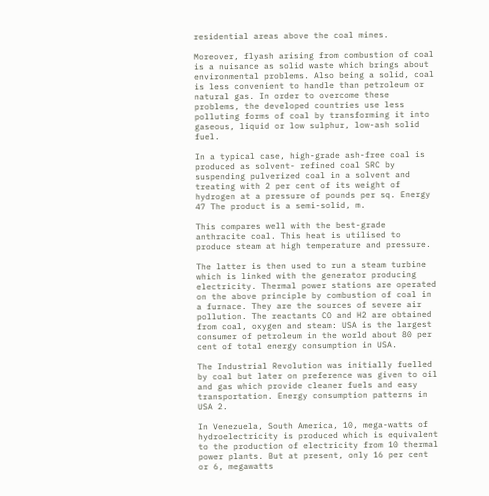residential areas above the coal mines.

Moreover, flyash arising from combustion of coal is a nuisance as solid waste which brings about environmental problems. Also being a solid, coal is less convenient to handle than petroleum or natural gas. In order to overcome these problems, the developed countries use less polluting forms of coal by transforming it into gaseous, liquid or low sulphur, low-ash solid fuel.

In a typical case, high-grade ash-free coal is produced as solvent- refined coal SRC by suspending pulverized coal in a solvent and treating with 2 per cent of its weight of hydrogen at a pressure of pounds per sq. Energy 47 The product is a semi-solid, m.

This compares well with the best-grade anthracite coal. This heat is utilised to produce steam at high temperature and pressure.

The latter is then used to run a steam turbine which is linked with the generator producing electricity. Thermal power stations are operated on the above principle by combustion of coal in a furnace. They are the sources of severe air pollution. The reactants CO and H2 are obtained from coal, oxygen and steam: USA is the largest consumer of petroleum in the world about 80 per cent of total energy consumption in USA.

The Industrial Revolution was initially fuelled by coal but later on preference was given to oil and gas which provide cleaner fuels and easy transportation. Energy consumption patterns in USA 2.

In Venezuela, South America, 10, mega-watts of hydroelectricity is produced which is equivalent to the production of electricity from 10 thermal power plants. But at present, only 16 per cent or 6, megawatts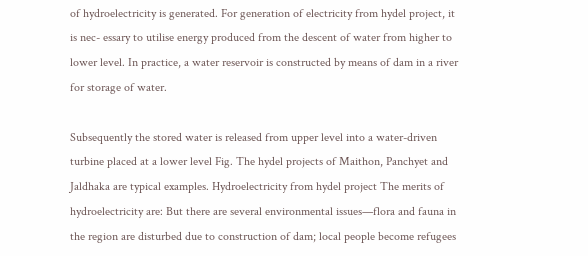of hydroelectricity is generated. For generation of electricity from hydel project, it is nec- essary to utilise energy produced from the descent of water from higher to lower level. In practice, a water reservoir is constructed by means of dam in a river for storage of water.

Subsequently the stored water is released from upper level into a water-driven turbine placed at a lower level Fig. The hydel projects of Maithon, Panchyet and Jaldhaka are typical examples. Hydroelectricity from hydel project The merits of hydroelectricity are: But there are several environmental issues—flora and fauna in the region are disturbed due to construction of dam; local people become refugees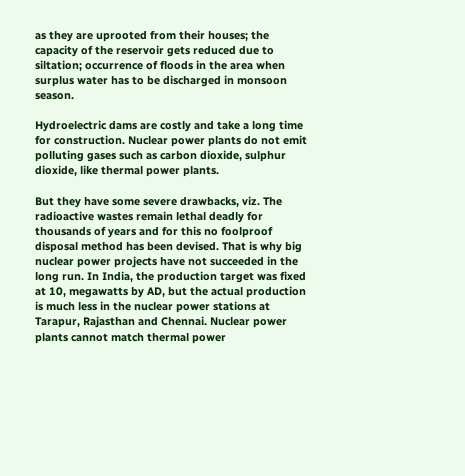as they are uprooted from their houses; the capacity of the reservoir gets reduced due to siltation; occurrence of floods in the area when surplus water has to be discharged in monsoon season.

Hydroelectric dams are costly and take a long time for construction. Nuclear power plants do not emit polluting gases such as carbon dioxide, sulphur dioxide, like thermal power plants.

But they have some severe drawbacks, viz. The radioactive wastes remain lethal deadly for thousands of years and for this no foolproof disposal method has been devised. That is why big nuclear power projects have not succeeded in the long run. In India, the production target was fixed at 10, megawatts by AD, but the actual production is much less in the nuclear power stations at Tarapur, Rajasthan and Chennai. Nuclear power plants cannot match thermal power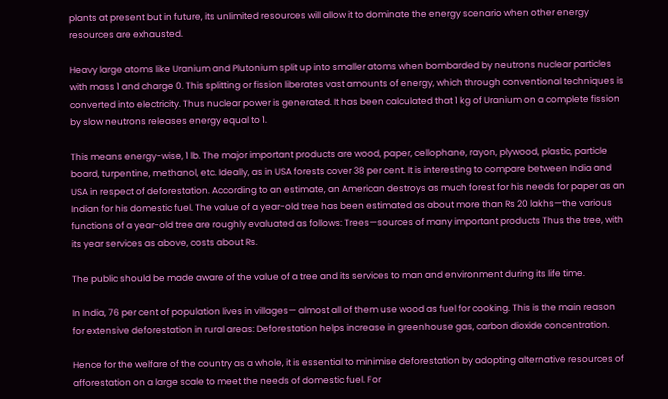plants at present but in future, its unlimited resources will allow it to dominate the energy scenario when other energy resources are exhausted.

Heavy large atoms like Uranium and Plutonium split up into smaller atoms when bombarded by neutrons nuclear particles with mass 1 and charge 0. This splitting or fission liberates vast amounts of energy, which through conventional techniques is converted into electricity. Thus nuclear power is generated. It has been calculated that 1 kg of Uranium on a complete fission by slow neutrons releases energy equal to 1.

This means energy-wise, 1 lb. The major important products are wood, paper, cellophane, rayon, plywood, plastic, particle board, turpentine, methanol, etc. Ideally, as in USA forests cover 38 per cent. It is interesting to compare between India and USA in respect of deforestation. According to an estimate, an American destroys as much forest for his needs for paper as an Indian for his domestic fuel. The value of a year-old tree has been estimated as about more than Rs 20 lakhs—the various functions of a year-old tree are roughly evaluated as follows: Trees—sources of many important products Thus the tree, with its year services as above, costs about Rs.

The public should be made aware of the value of a tree and its services to man and environment during its life time.

In India, 76 per cent of population lives in villages— almost all of them use wood as fuel for cooking. This is the main reason for extensive deforestation in rural areas: Deforestation helps increase in greenhouse gas, carbon dioxide concentration.

Hence for the welfare of the country as a whole, it is essential to minimise deforestation by adopting alternative resources of afforestation on a large scale to meet the needs of domestic fuel. For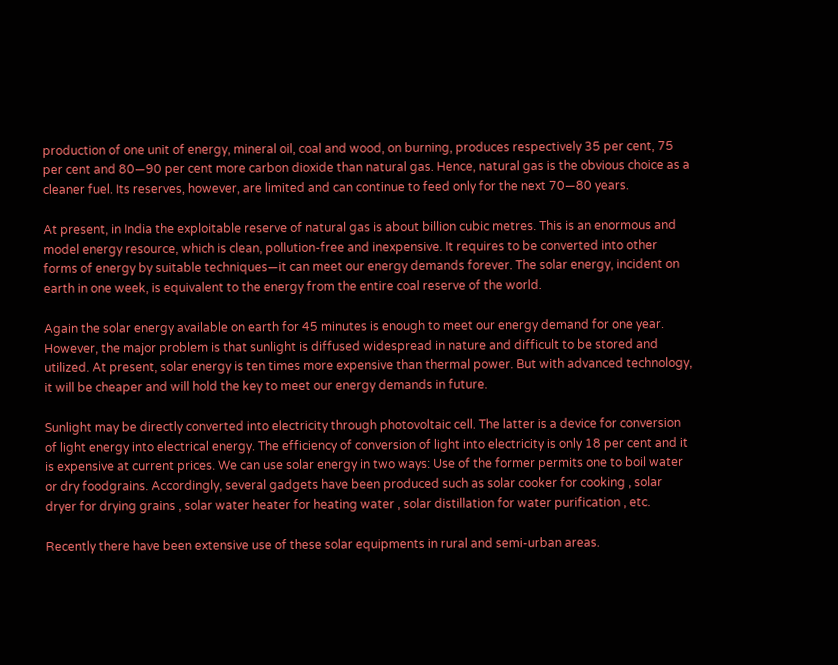production of one unit of energy, mineral oil, coal and wood, on burning, produces respectively 35 per cent, 75 per cent and 80—90 per cent more carbon dioxide than natural gas. Hence, natural gas is the obvious choice as a cleaner fuel. Its reserves, however, are limited and can continue to feed only for the next 70—80 years.

At present, in India the exploitable reserve of natural gas is about billion cubic metres. This is an enormous and model energy resource, which is clean, pollution-free and inexpensive. It requires to be converted into other forms of energy by suitable techniques—it can meet our energy demands forever. The solar energy, incident on earth in one week, is equivalent to the energy from the entire coal reserve of the world.

Again the solar energy available on earth for 45 minutes is enough to meet our energy demand for one year. However, the major problem is that sunlight is diffused widespread in nature and difficult to be stored and utilized. At present, solar energy is ten times more expensive than thermal power. But with advanced technology, it will be cheaper and will hold the key to meet our energy demands in future.

Sunlight may be directly converted into electricity through photovoltaic cell. The latter is a device for conversion of light energy into electrical energy. The efficiency of conversion of light into electricity is only 18 per cent and it is expensive at current prices. We can use solar energy in two ways: Use of the former permits one to boil water or dry foodgrains. Accordingly, several gadgets have been produced such as solar cooker for cooking , solar dryer for drying grains , solar water heater for heating water , solar distillation for water purification , etc.

Recently there have been extensive use of these solar equipments in rural and semi-urban areas.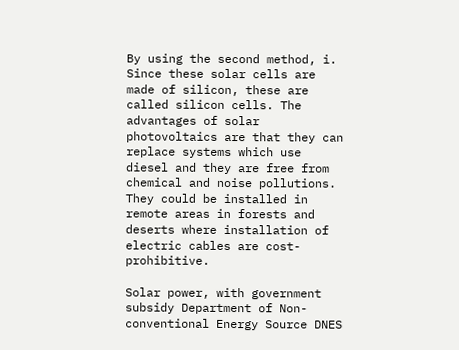By using the second method, i. Since these solar cells are made of silicon, these are called silicon cells. The advantages of solar photovoltaics are that they can replace systems which use diesel and they are free from chemical and noise pollutions. They could be installed in remote areas in forests and deserts where installation of electric cables are cost-prohibitive.

Solar power, with government subsidy Department of Non-conventional Energy Source DNES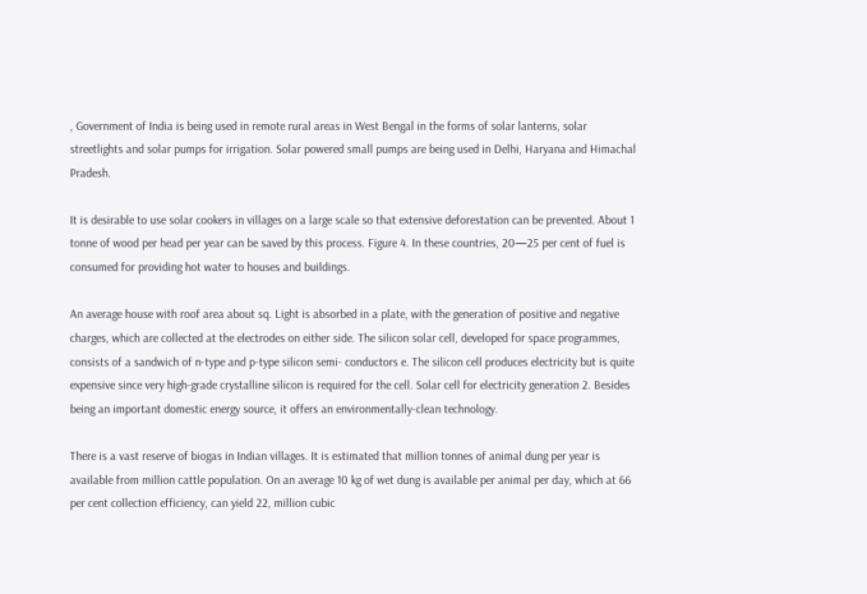, Government of India is being used in remote rural areas in West Bengal in the forms of solar lanterns, solar streetlights and solar pumps for irrigation. Solar powered small pumps are being used in Delhi, Haryana and Himachal Pradesh.

It is desirable to use solar cookers in villages on a large scale so that extensive deforestation can be prevented. About 1 tonne of wood per head per year can be saved by this process. Figure 4. In these countries, 20—25 per cent of fuel is consumed for providing hot water to houses and buildings.

An average house with roof area about sq. Light is absorbed in a plate, with the generation of positive and negative charges, which are collected at the electrodes on either side. The silicon solar cell, developed for space programmes, consists of a sandwich of n-type and p-type silicon semi- conductors e. The silicon cell produces electricity but is quite expensive since very high-grade crystalline silicon is required for the cell. Solar cell for electricity generation 2. Besides being an important domestic energy source, it offers an environmentally-clean technology.

There is a vast reserve of biogas in Indian villages. It is estimated that million tonnes of animal dung per year is available from million cattle population. On an average 10 kg of wet dung is available per animal per day, which at 66 per cent collection efficiency, can yield 22, million cubic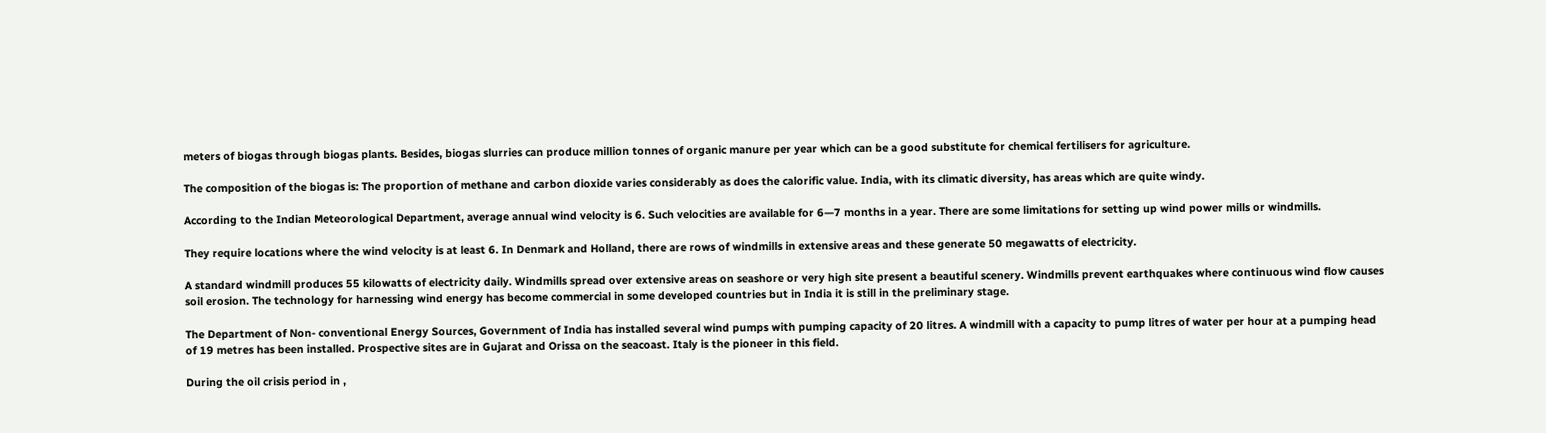meters of biogas through biogas plants. Besides, biogas slurries can produce million tonnes of organic manure per year which can be a good substitute for chemical fertilisers for agriculture.

The composition of the biogas is: The proportion of methane and carbon dioxide varies considerably as does the calorific value. India, with its climatic diversity, has areas which are quite windy.

According to the Indian Meteorological Department, average annual wind velocity is 6. Such velocities are available for 6—7 months in a year. There are some limitations for setting up wind power mills or windmills.

They require locations where the wind velocity is at least 6. In Denmark and Holland, there are rows of windmills in extensive areas and these generate 50 megawatts of electricity.

A standard windmill produces 55 kilowatts of electricity daily. Windmills spread over extensive areas on seashore or very high site present a beautiful scenery. Windmills prevent earthquakes where continuous wind flow causes soil erosion. The technology for harnessing wind energy has become commercial in some developed countries but in India it is still in the preliminary stage.

The Department of Non- conventional Energy Sources, Government of India has installed several wind pumps with pumping capacity of 20 litres. A windmill with a capacity to pump litres of water per hour at a pumping head of 19 metres has been installed. Prospective sites are in Gujarat and Orissa on the seacoast. Italy is the pioneer in this field.

During the oil crisis period in ,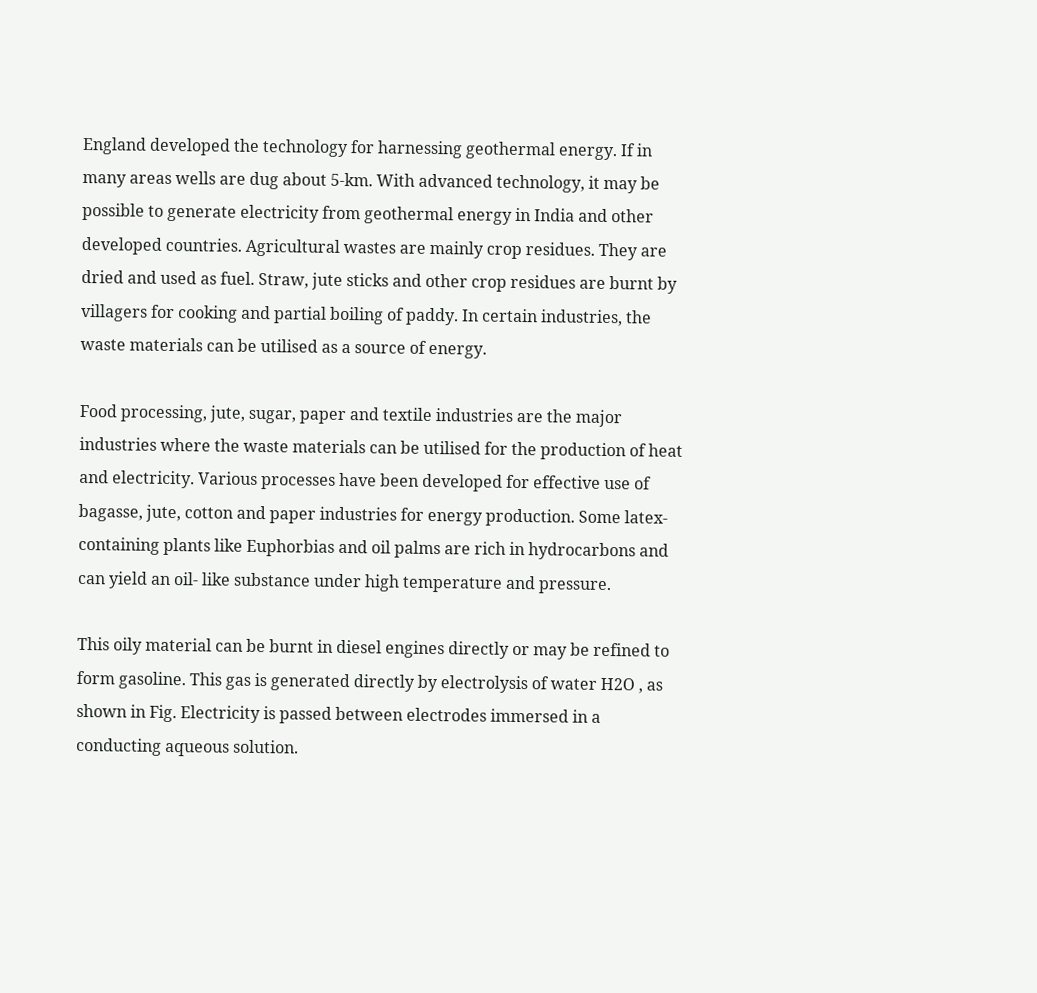England developed the technology for harnessing geothermal energy. If in many areas wells are dug about 5-km. With advanced technology, it may be possible to generate electricity from geothermal energy in India and other developed countries. Agricultural wastes are mainly crop residues. They are dried and used as fuel. Straw, jute sticks and other crop residues are burnt by villagers for cooking and partial boiling of paddy. In certain industries, the waste materials can be utilised as a source of energy.

Food processing, jute, sugar, paper and textile industries are the major industries where the waste materials can be utilised for the production of heat and electricity. Various processes have been developed for effective use of bagasse, jute, cotton and paper industries for energy production. Some latex-containing plants like Euphorbias and oil palms are rich in hydrocarbons and can yield an oil- like substance under high temperature and pressure.

This oily material can be burnt in diesel engines directly or may be refined to form gasoline. This gas is generated directly by electrolysis of water H2O , as shown in Fig. Electricity is passed between electrodes immersed in a conducting aqueous solution.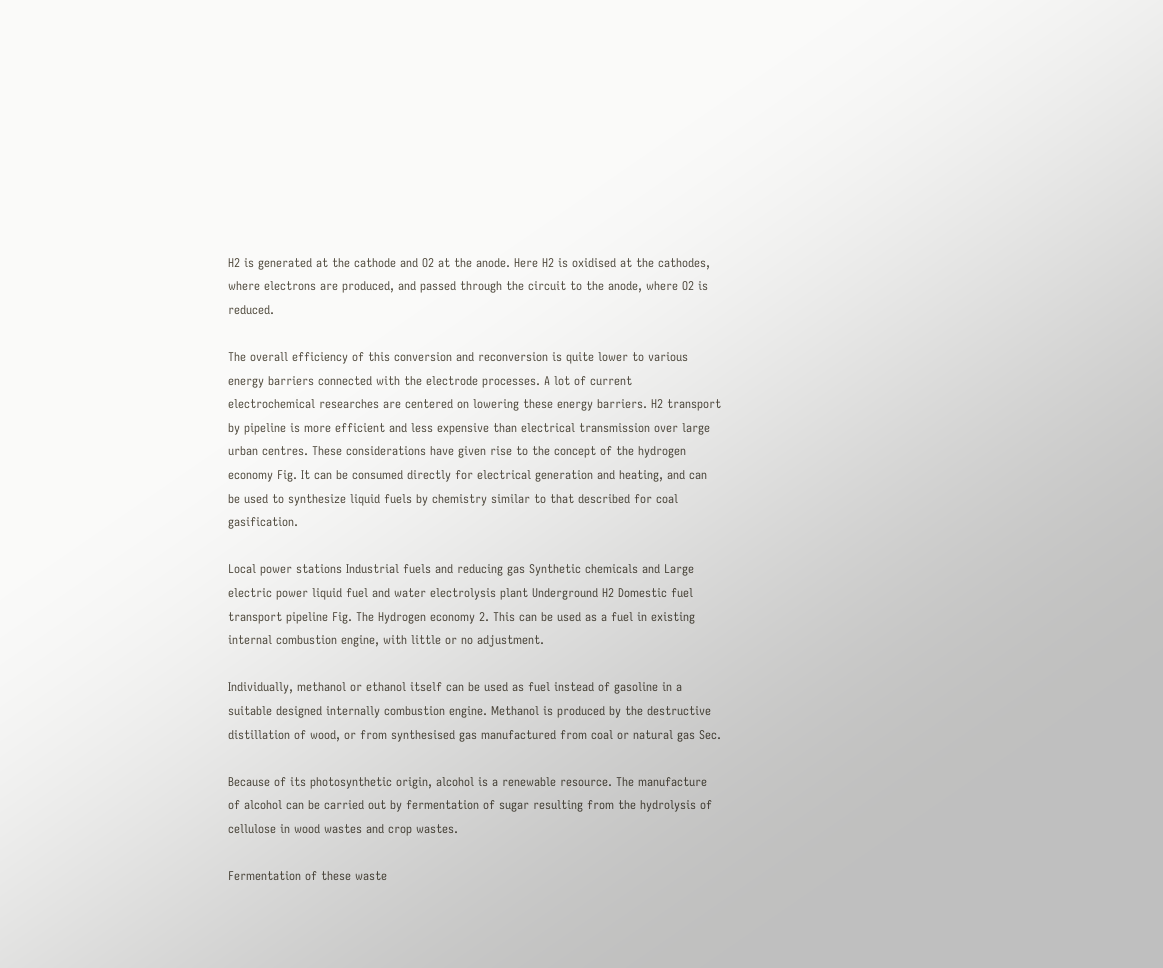H2 is generated at the cathode and O2 at the anode. Here H2 is oxidised at the cathodes, where electrons are produced, and passed through the circuit to the anode, where O2 is reduced.

The overall efficiency of this conversion and reconversion is quite lower to various energy barriers connected with the electrode processes. A lot of current electrochemical researches are centered on lowering these energy barriers. H2 transport by pipeline is more efficient and less expensive than electrical transmission over large urban centres. These considerations have given rise to the concept of the hydrogen economy Fig. It can be consumed directly for electrical generation and heating, and can be used to synthesize liquid fuels by chemistry similar to that described for coal gasification.

Local power stations Industrial fuels and reducing gas Synthetic chemicals and Large electric power liquid fuel and water electrolysis plant Underground H2 Domestic fuel transport pipeline Fig. The Hydrogen economy 2. This can be used as a fuel in existing internal combustion engine, with little or no adjustment.

Individually, methanol or ethanol itself can be used as fuel instead of gasoline in a suitable designed internally combustion engine. Methanol is produced by the destructive distillation of wood, or from synthesised gas manufactured from coal or natural gas Sec.

Because of its photosynthetic origin, alcohol is a renewable resource. The manufacture of alcohol can be carried out by fermentation of sugar resulting from the hydrolysis of cellulose in wood wastes and crop wastes.

Fermentation of these waste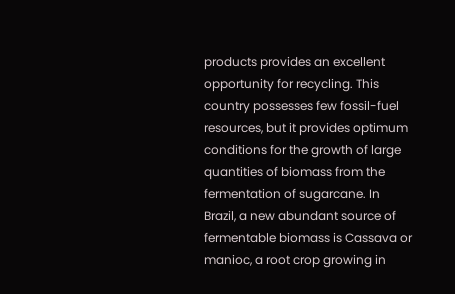products provides an excellent opportunity for recycling. This country possesses few fossil-fuel resources, but it provides optimum conditions for the growth of large quantities of biomass from the fermentation of sugarcane. In Brazil, a new abundant source of fermentable biomass is Cassava or manioc, a root crop growing in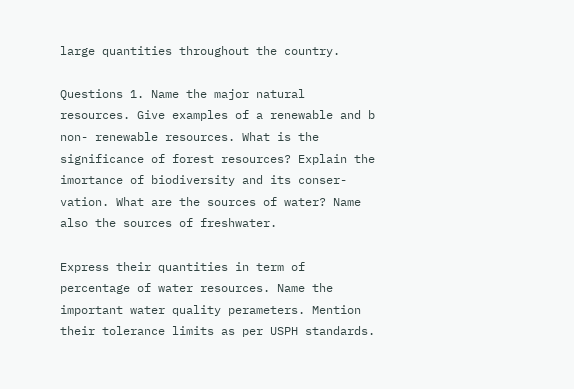large quantities throughout the country.

Questions 1. Name the major natural resources. Give examples of a renewable and b non- renewable resources. What is the significance of forest resources? Explain the imortance of biodiversity and its conser- vation. What are the sources of water? Name also the sources of freshwater.

Express their quantities in term of percentage of water resources. Name the important water quality perameters. Mention their tolerance limits as per USPH standards.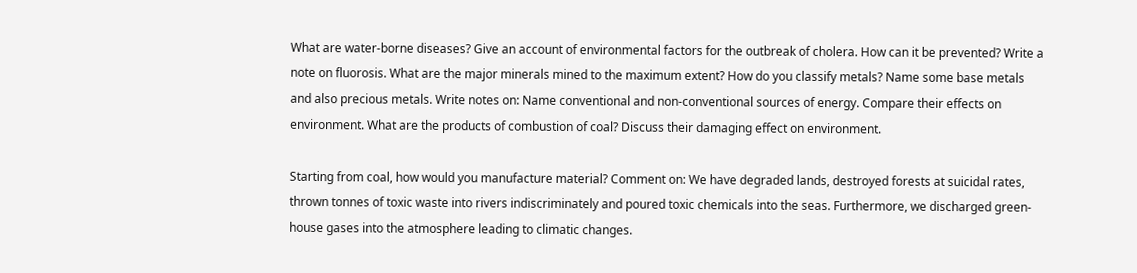What are water-borne diseases? Give an account of environmental factors for the outbreak of cholera. How can it be prevented? Write a note on fluorosis. What are the major minerals mined to the maximum extent? How do you classify metals? Name some base metals and also precious metals. Write notes on: Name conventional and non-conventional sources of energy. Compare their effects on environment. What are the products of combustion of coal? Discuss their damaging effect on environment.

Starting from coal, how would you manufacture material? Comment on: We have degraded lands, destroyed forests at suicidal rates, thrown tonnes of toxic waste into rivers indiscriminately and poured toxic chemicals into the seas. Furthermore, we discharged green-house gases into the atmosphere leading to climatic changes.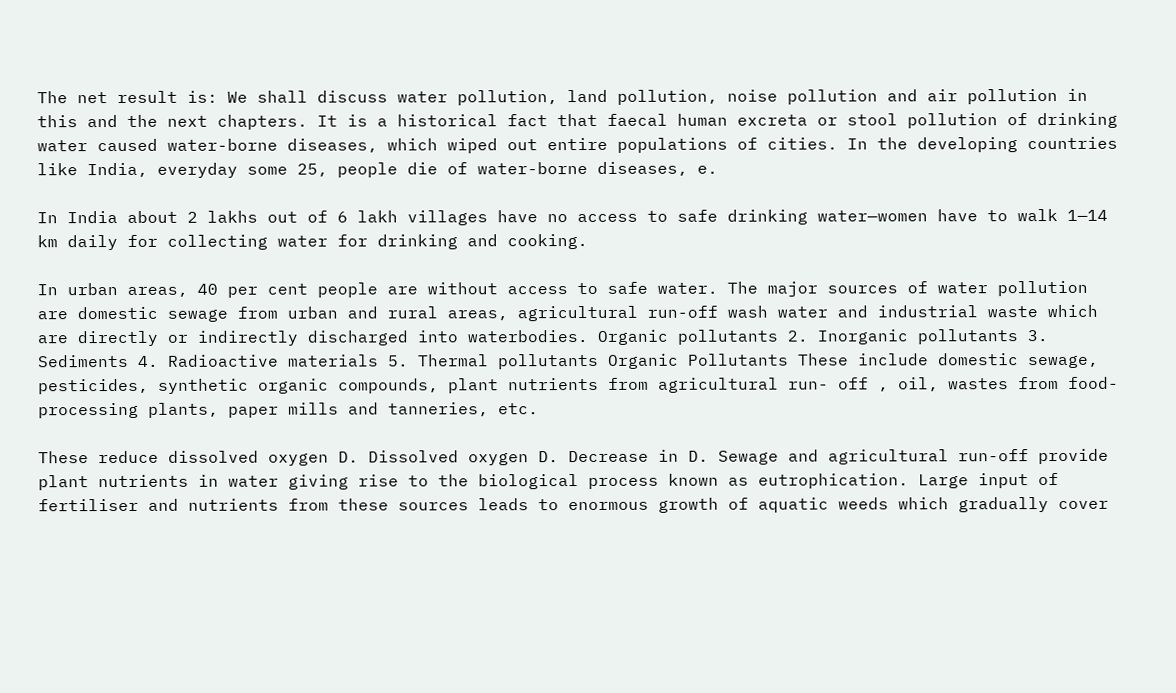The net result is: We shall discuss water pollution, land pollution, noise pollution and air pollution in this and the next chapters. It is a historical fact that faecal human excreta or stool pollution of drinking water caused water-borne diseases, which wiped out entire populations of cities. In the developing countries like India, everyday some 25, people die of water-borne diseases, e.

In India about 2 lakhs out of 6 lakh villages have no access to safe drinking water—women have to walk 1—14 km daily for collecting water for drinking and cooking.

In urban areas, 40 per cent people are without access to safe water. The major sources of water pollution are domestic sewage from urban and rural areas, agricultural run-off wash water and industrial waste which are directly or indirectly discharged into waterbodies. Organic pollutants 2. Inorganic pollutants 3. Sediments 4. Radioactive materials 5. Thermal pollutants Organic Pollutants These include domestic sewage, pesticides, synthetic organic compounds, plant nutrients from agricultural run- off , oil, wastes from food-processing plants, paper mills and tanneries, etc.

These reduce dissolved oxygen D. Dissolved oxygen D. Decrease in D. Sewage and agricultural run-off provide plant nutrients in water giving rise to the biological process known as eutrophication. Large input of fertiliser and nutrients from these sources leads to enormous growth of aquatic weeds which gradually cover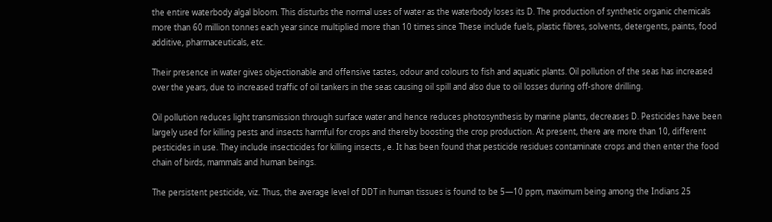the entire waterbody algal bloom. This disturbs the normal uses of water as the waterbody loses its D. The production of synthetic organic chemicals more than 60 million tonnes each year since multiplied more than 10 times since These include fuels, plastic fibres, solvents, detergents, paints, food additive, pharmaceuticals, etc.

Their presence in water gives objectionable and offensive tastes, odour and colours to fish and aquatic plants. Oil pollution of the seas has increased over the years, due to increased traffic of oil tankers in the seas causing oil spill and also due to oil losses during off-shore drilling.

Oil pollution reduces light transmission through surface water and hence reduces photosynthesis by marine plants, decreases D. Pesticides have been largely used for killing pests and insects harmful for crops and thereby boosting the crop production. At present, there are more than 10, different pesticides in use. They include insecticides for killing insects , e. It has been found that pesticide residues contaminate crops and then enter the food chain of birds, mammals and human beings.

The persistent pesticide, viz. Thus, the average level of DDT in human tissues is found to be 5—10 ppm, maximum being among the Indians 25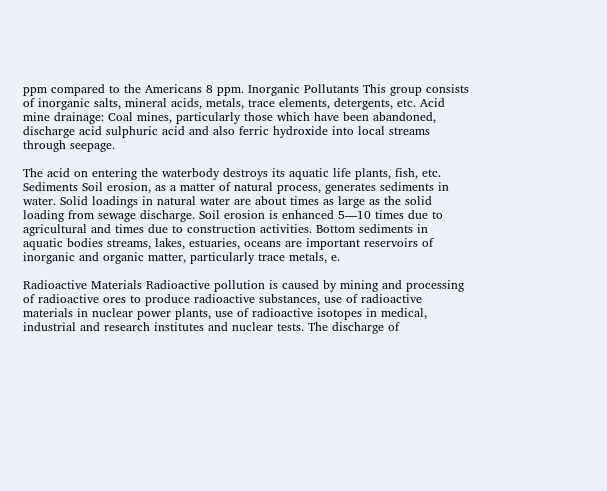ppm compared to the Americans 8 ppm. Inorganic Pollutants This group consists of inorganic salts, mineral acids, metals, trace elements, detergents, etc. Acid mine drainage: Coal mines, particularly those which have been abandoned, discharge acid sulphuric acid and also ferric hydroxide into local streams through seepage.

The acid on entering the waterbody destroys its aquatic life plants, fish, etc. Sediments Soil erosion, as a matter of natural process, generates sediments in water. Solid loadings in natural water are about times as large as the solid loading from sewage discharge. Soil erosion is enhanced 5—10 times due to agricultural and times due to construction activities. Bottom sediments in aquatic bodies streams, lakes, estuaries, oceans are important reservoirs of inorganic and organic matter, particularly trace metals, e.

Radioactive Materials Radioactive pollution is caused by mining and processing of radioactive ores to produce radioactive substances, use of radioactive materials in nuclear power plants, use of radioactive isotopes in medical, industrial and research institutes and nuclear tests. The discharge of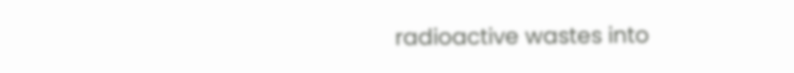radioactive wastes into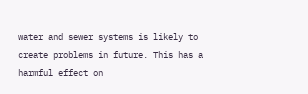water and sewer systems is likely to create problems in future. This has a harmful effect on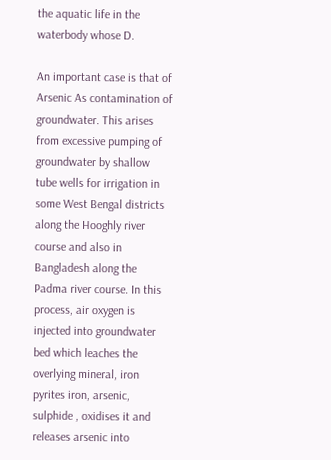the aquatic life in the waterbody whose D.

An important case is that of Arsenic As contamination of groundwater. This arises from excessive pumping of groundwater by shallow tube wells for irrigation in some West Bengal districts along the Hooghly river course and also in Bangladesh along the Padma river course. In this process, air oxygen is injected into groundwater bed which leaches the overlying mineral, iron pyrites iron, arsenic, sulphide , oxidises it and releases arsenic into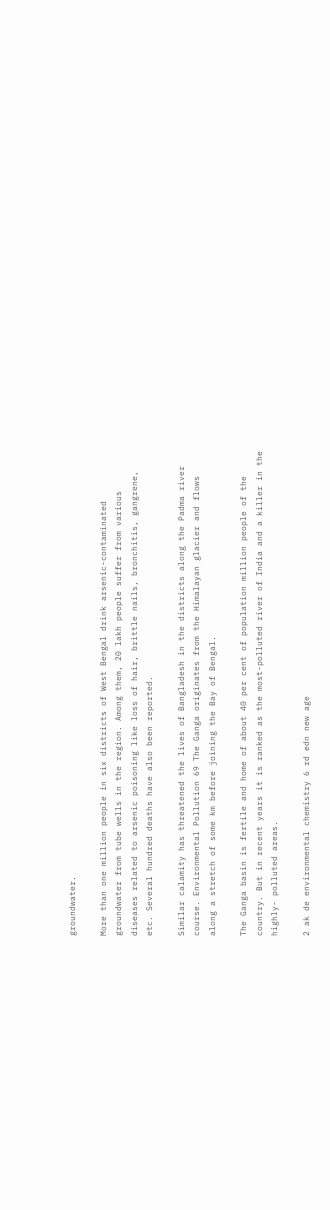groundwater.

More than one million people in six districts of West Bengal drink arsenic-contaminated groundwater from tube wells in the region. Among them, 20 lakh people suffer from various diseases related to arsenic poisoning like loss of hair, brittle nails, bronchitis, gangrene, etc. Several hundred deaths have also been reported.

Similar calamity has threatened the lives of Bangladesh in the districts along the Padma river course. Environmental Pollution 69 The Ganga originates from the Himalayan glacier and flows along a stretch of some km before joining the Bay of Bengal.

The Ganga basin is fertile and home of about 40 per cent of population million people of the country. But in recent years it is ranked as the most-polluted river of India and a killer in the highly- polluted areas.

2 ak de environmental chemistry 6 rd edn new age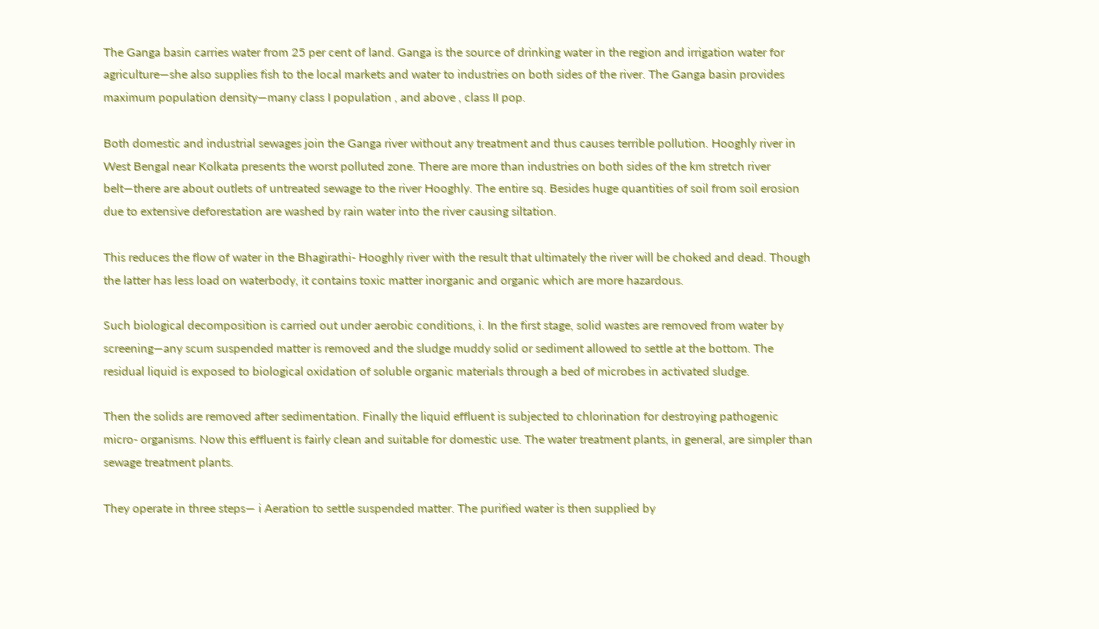The Ganga basin carries water from 25 per cent of land. Ganga is the source of drinking water in the region and irrigation water for agriculture—she also supplies fish to the local markets and water to industries on both sides of the river. The Ganga basin provides maximum population density—many class I population , and above , class II pop.

Both domestic and industrial sewages join the Ganga river without any treatment and thus causes terrible pollution. Hooghly river in West Bengal near Kolkata presents the worst polluted zone. There are more than industries on both sides of the km stretch river belt—there are about outlets of untreated sewage to the river Hooghly. The entire sq. Besides huge quantities of soil from soil erosion due to extensive deforestation are washed by rain water into the river causing siltation.

This reduces the flow of water in the Bhagirathi- Hooghly river with the result that ultimately the river will be choked and dead. Though the latter has less load on waterbody, it contains toxic matter inorganic and organic which are more hazardous.

Such biological decomposition is carried out under aerobic conditions, i. In the first stage, solid wastes are removed from water by screening—any scum suspended matter is removed and the sludge muddy solid or sediment allowed to settle at the bottom. The residual liquid is exposed to biological oxidation of soluble organic materials through a bed of microbes in activated sludge.

Then the solids are removed after sedimentation. Finally the liquid effluent is subjected to chlorination for destroying pathogenic micro- organisms. Now this effluent is fairly clean and suitable for domestic use. The water treatment plants, in general, are simpler than sewage treatment plants.

They operate in three steps— i Aeration to settle suspended matter. The purified water is then supplied by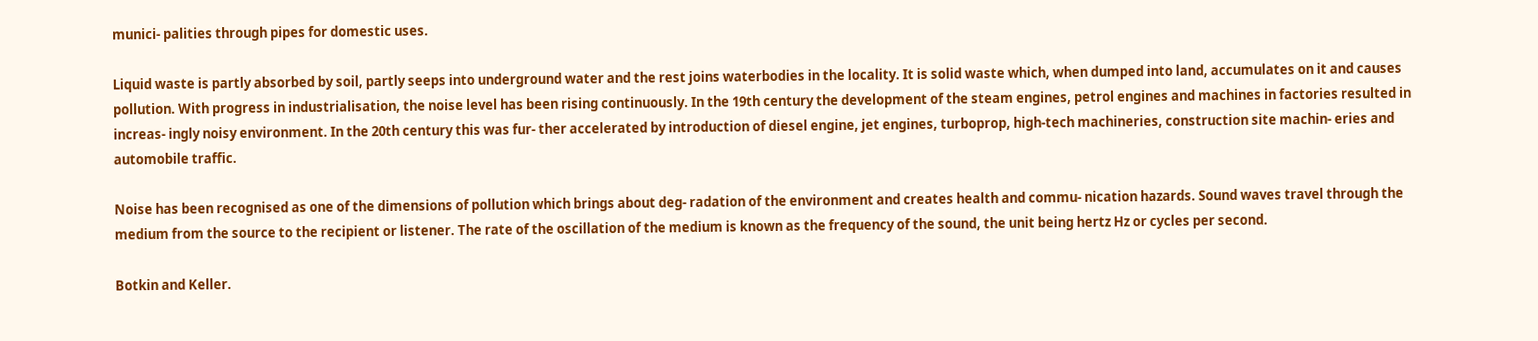munici- palities through pipes for domestic uses.

Liquid waste is partly absorbed by soil, partly seeps into underground water and the rest joins waterbodies in the locality. It is solid waste which, when dumped into land, accumulates on it and causes pollution. With progress in industrialisation, the noise level has been rising continuously. In the 19th century the development of the steam engines, petrol engines and machines in factories resulted in increas- ingly noisy environment. In the 20th century this was fur- ther accelerated by introduction of diesel engine, jet engines, turboprop, high-tech machineries, construction site machin- eries and automobile traffic.

Noise has been recognised as one of the dimensions of pollution which brings about deg- radation of the environment and creates health and commu- nication hazards. Sound waves travel through the medium from the source to the recipient or listener. The rate of the oscillation of the medium is known as the frequency of the sound, the unit being hertz Hz or cycles per second.

Botkin and Keller.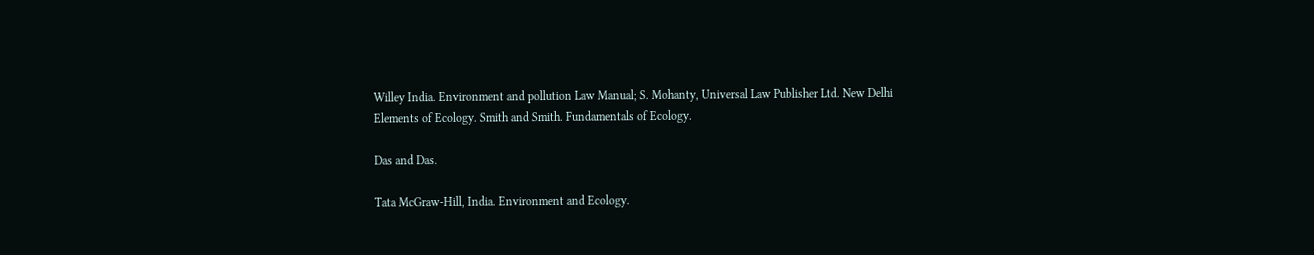Willey India. Environment and pollution Law Manual; S. Mohanty, Universal Law Publisher Ltd. New Delhi Elements of Ecology. Smith and Smith. Fundamentals of Ecology.

Das and Das.

Tata McGraw-Hill, India. Environment and Ecology.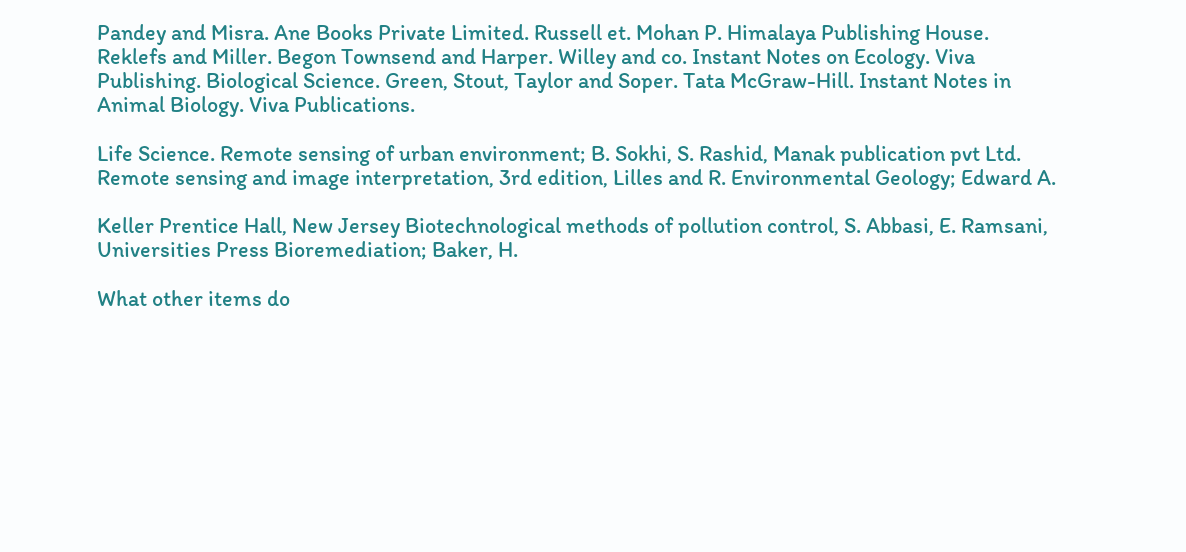Pandey and Misra. Ane Books Private Limited. Russell et. Mohan P. Himalaya Publishing House. Reklefs and Miller. Begon Townsend and Harper. Willey and co. Instant Notes on Ecology. Viva Publishing. Biological Science. Green, Stout, Taylor and Soper. Tata McGraw-Hill. Instant Notes in Animal Biology. Viva Publications.

Life Science. Remote sensing of urban environment; B. Sokhi, S. Rashid, Manak publication pvt Ltd. Remote sensing and image interpretation, 3rd edition, Lilles and R. Environmental Geology; Edward A.

Keller Prentice Hall, New Jersey Biotechnological methods of pollution control, S. Abbasi, E. Ramsani, Universities Press Bioremediation; Baker, H.

What other items do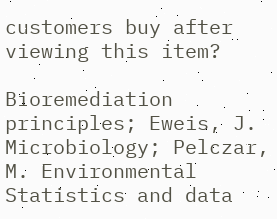customers buy after viewing this item?

Bioremediation principles; Eweis, J. Microbiology; Pelczar, M. Environmental Statistics and data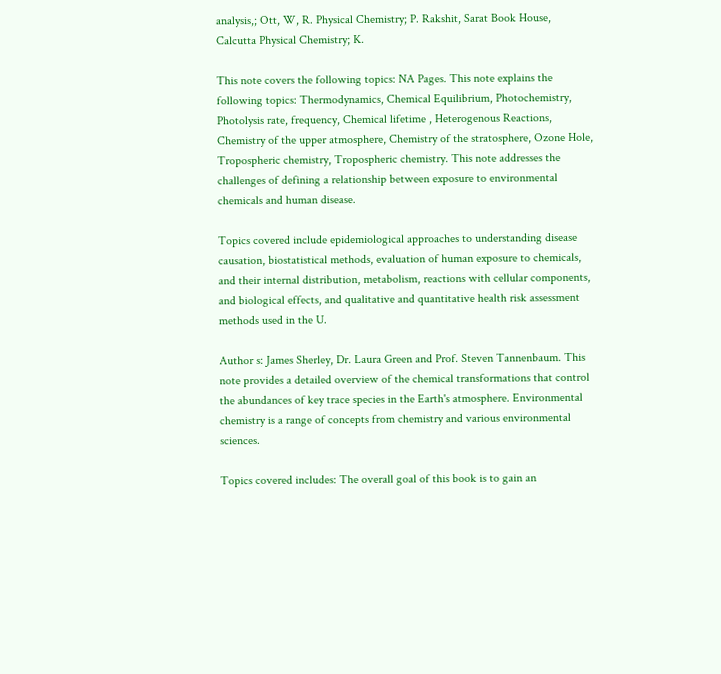analysis,; Ott, W, R. Physical Chemistry; P. Rakshit, Sarat Book House, Calcutta Physical Chemistry; K.

This note covers the following topics: NA Pages. This note explains the following topics: Thermodynamics, Chemical Equilibrium, Photochemistry, Photolysis rate, frequency, Chemical lifetime , Heterogenous Reactions, Chemistry of the upper atmosphere, Chemistry of the stratosphere, Ozone Hole, Tropospheric chemistry, Tropospheric chemistry. This note addresses the challenges of defining a relationship between exposure to environmental chemicals and human disease.

Topics covered include epidemiological approaches to understanding disease causation, biostatistical methods, evaluation of human exposure to chemicals, and their internal distribution, metabolism, reactions with cellular components, and biological effects, and qualitative and quantitative health risk assessment methods used in the U.

Author s: James Sherley, Dr. Laura Green and Prof. Steven Tannenbaum. This note provides a detailed overview of the chemical transformations that control the abundances of key trace species in the Earth's atmosphere. Environmental chemistry is a range of concepts from chemistry and various environmental sciences.

Topics covered includes: The overall goal of this book is to gain an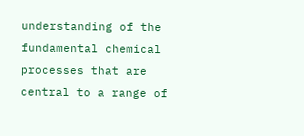understanding of the fundamental chemical processes that are central to a range of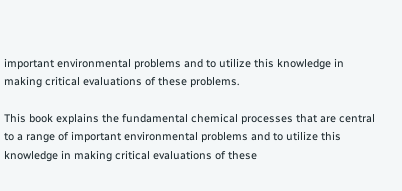important environmental problems and to utilize this knowledge in making critical evaluations of these problems.

This book explains the fundamental chemical processes that are central to a range of important environmental problems and to utilize this knowledge in making critical evaluations of these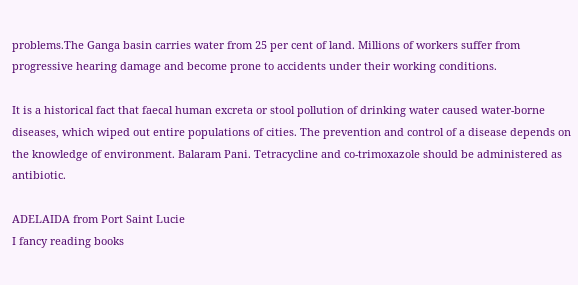problems.The Ganga basin carries water from 25 per cent of land. Millions of workers suffer from progressive hearing damage and become prone to accidents under their working conditions.

It is a historical fact that faecal human excreta or stool pollution of drinking water caused water-borne diseases, which wiped out entire populations of cities. The prevention and control of a disease depends on the knowledge of environment. Balaram Pani. Tetracycline and co-trimoxazole should be administered as antibiotic.

ADELAIDA from Port Saint Lucie
I fancy reading books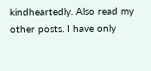kindheartedly. Also read my other posts. I have only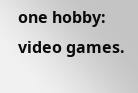one hobby: video games.